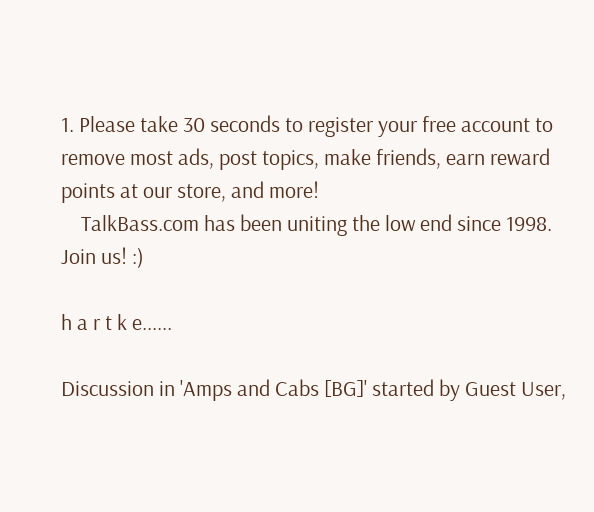1. Please take 30 seconds to register your free account to remove most ads, post topics, make friends, earn reward points at our store, and more!
    TalkBass.com has been uniting the low end since 1998.  Join us! :)

h a r t k e......

Discussion in 'Amps and Cabs [BG]' started by Guest User,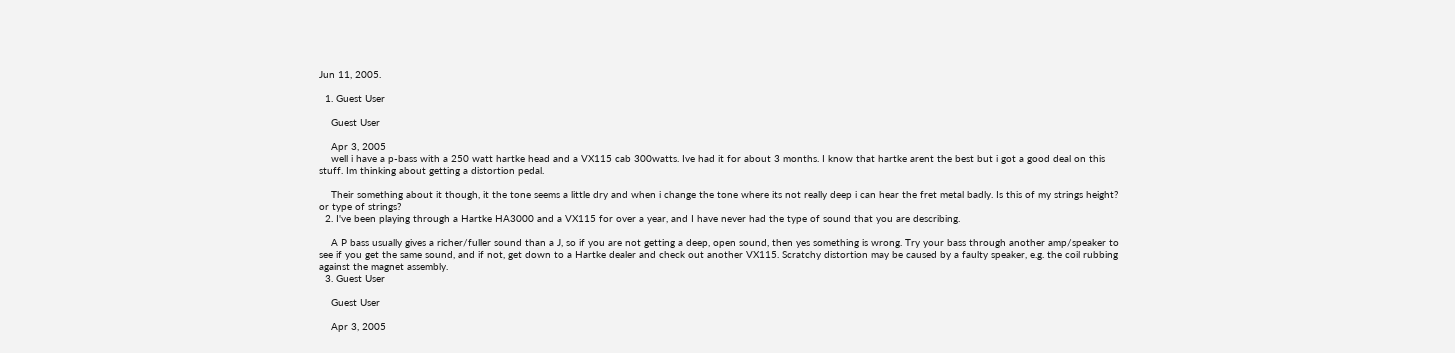Jun 11, 2005.

  1. Guest User

    Guest User

    Apr 3, 2005
    well i have a p-bass with a 250 watt hartke head and a VX115 cab 300watts. Ive had it for about 3 months. I know that hartke arent the best but i got a good deal on this stuff. Im thinking about getting a distortion pedal.

    Their something about it though, it the tone seems a little dry and when i change the tone where its not really deep i can hear the fret metal badly. Is this of my strings height? or type of strings?
  2. I've been playing through a Hartke HA3000 and a VX115 for over a year, and I have never had the type of sound that you are describing.

    A P bass usually gives a richer/fuller sound than a J, so if you are not getting a deep, open sound, then yes something is wrong. Try your bass through another amp/speaker to see if you get the same sound, and if not, get down to a Hartke dealer and check out another VX115. Scratchy distortion may be caused by a faulty speaker, e.g. the coil rubbing against the magnet assembly.
  3. Guest User

    Guest User

    Apr 3, 2005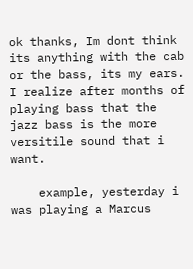ok thanks, Im dont think its anything with the cab or the bass, its my ears. I realize after months of playing bass that the jazz bass is the more versitile sound that i want.

    example, yesterday i was playing a Marcus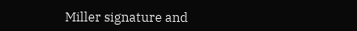Miller signature and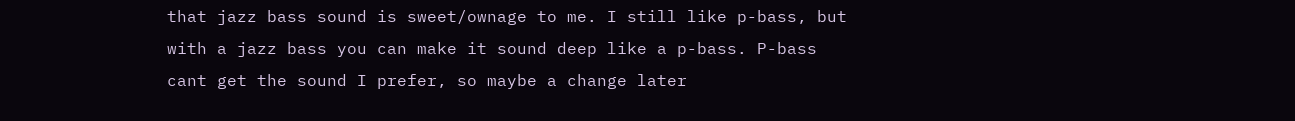that jazz bass sound is sweet/ownage to me. I still like p-bass, but with a jazz bass you can make it sound deep like a p-bass. P-bass cant get the sound I prefer, so maybe a change later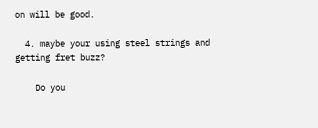on will be good.

  4. maybe your using steel strings and getting fret buzz?

    Do you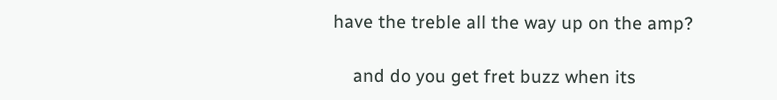have the treble all the way up on the amp?

    and do you get fret buzz when its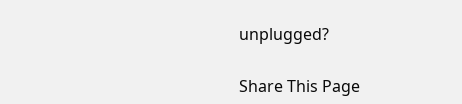unplugged?

Share This Page